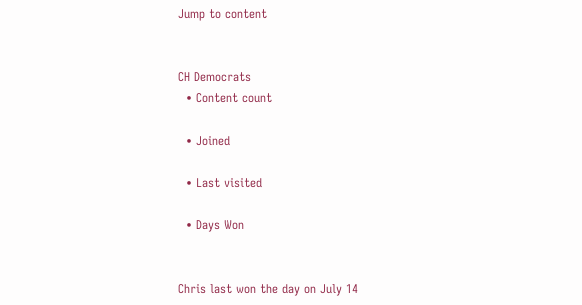Jump to content


CH Democrats
  • Content count

  • Joined

  • Last visited

  • Days Won


Chris last won the day on July 14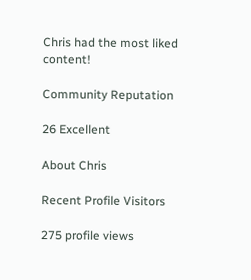Chris had the most liked content!

Community Reputation

26 Excellent

About Chris

Recent Profile Visitors

275 profile views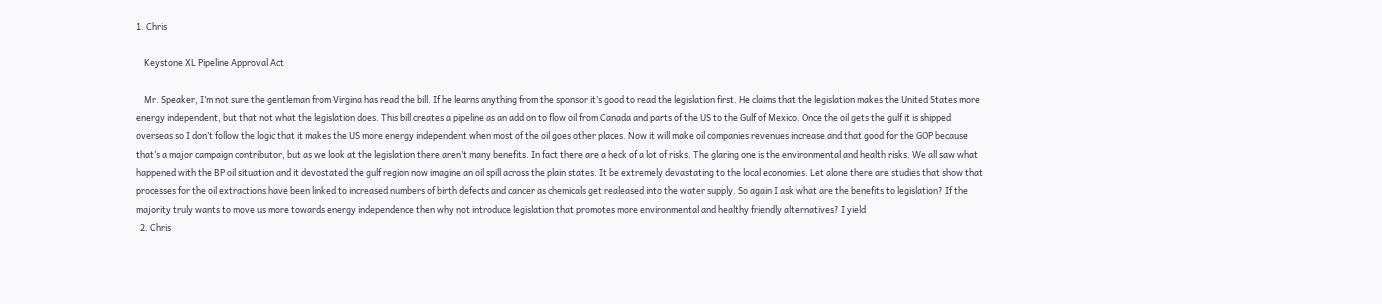1. Chris

    Keystone XL Pipeline Approval Act

    Mr. Speaker, I’m not sure the gentleman from Virgina has read the bill. If he learns anything from the sponsor it’s good to read the legislation first. He claims that the legislation makes the United States more energy independent, but that not what the legislation does. This bill creates a pipeline as an add on to flow oil from Canada and parts of the US to the Gulf of Mexico. Once the oil gets the gulf it is shipped overseas so I don’t follow the logic that it makes the US more energy independent when most of the oil goes other places. Now it will make oil companies revenues increase and that good for the GOP because that’s a major campaign contributor, but as we look at the legislation there aren’t many benefits. In fact there are a heck of a lot of risks. The glaring one is the environmental and health risks. We all saw what happened with the BP oil situation and it devostated the gulf region now imagine an oil spill across the plain states. It be extremely devastating to the local economies. Let alone there are studies that show that processes for the oil extractions have been linked to increased numbers of birth defects and cancer as chemicals get realeased into the water supply. So again I ask what are the benefits to legislation? If the majority truly wants to move us more towards energy independence then why not introduce legislation that promotes more environmental and healthy friendly alternatives? I yield
  2. Chris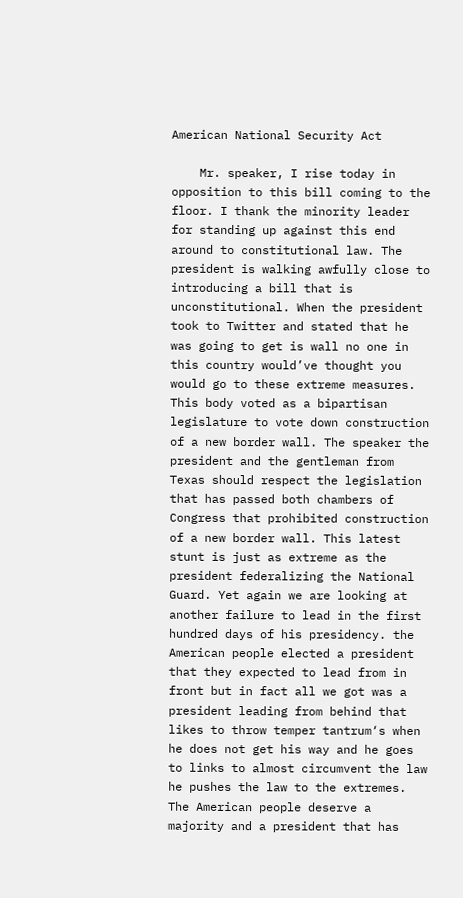American National Security Act

    Mr. speaker, I rise today in opposition to this bill coming to the floor. I thank the minority leader for standing up against this end around to constitutional law. The president is walking awfully close to introducing a bill that is unconstitutional. When the president took to Twitter and stated that he was going to get is wall no one in this country would’ve thought you would go to these extreme measures. This body voted as a bipartisan legislature to vote down construction of a new border wall. The speaker the president and the gentleman from Texas should respect the legislation that has passed both chambers of Congress that prohibited construction of a new border wall. This latest stunt is just as extreme as the president federalizing the National Guard. Yet again we are looking at another failure to lead in the first hundred days of his presidency. the American people elected a president that they expected to lead from in front but in fact all we got was a president leading from behind that likes to throw temper tantrum‘s when he does not get his way and he goes to links to almost circumvent the law he pushes the law to the extremes. The American people deserve a majority and a president that has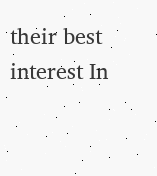their best interest In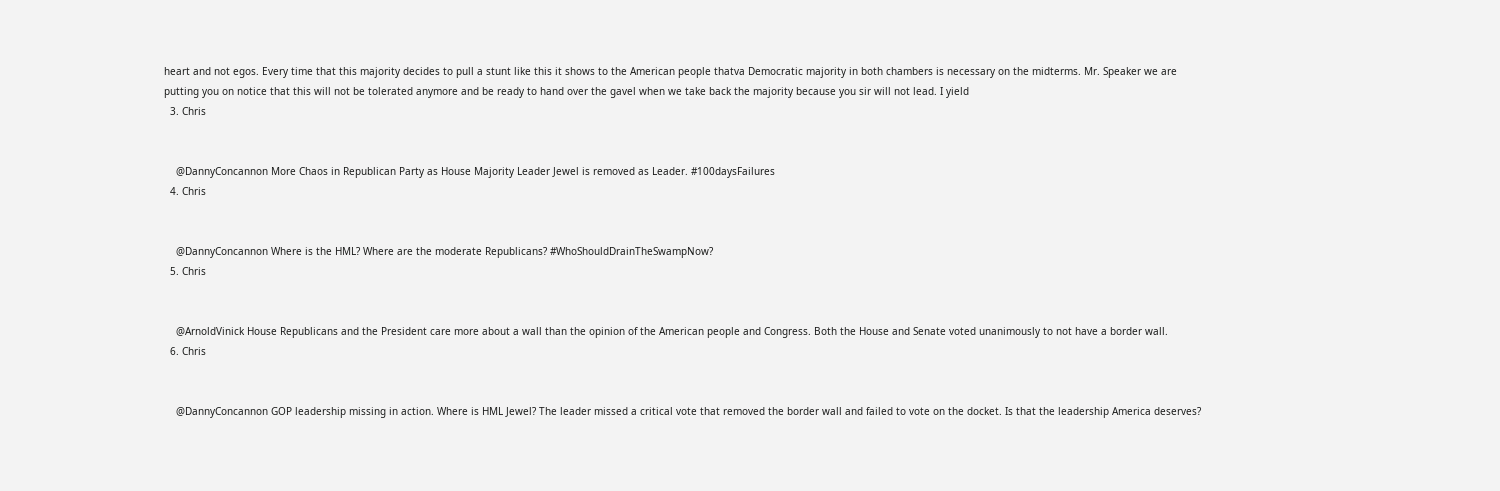heart and not egos. Every time that this majority decides to pull a stunt like this it shows to the American people thatva Democratic majority in both chambers is necessary on the midterms. Mr. Speaker we are putting you on notice that this will not be tolerated anymore and be ready to hand over the gavel when we take back the majority because you sir will not lead. I yield
  3. Chris


    @DannyConcannon More Chaos in Republican Party as House Majority Leader Jewel is removed as Leader. #100daysFailures
  4. Chris


    @DannyConcannon Where is the HML? Where are the moderate Republicans? #WhoShouldDrainTheSwampNow?
  5. Chris


    @ArnoldVinick House Republicans and the President care more about a wall than the opinion of the American people and Congress. Both the House and Senate voted unanimously to not have a border wall.
  6. Chris


    @DannyConcannon GOP leadership missing in action. Where is HML Jewel? The leader missed a critical vote that removed the border wall and failed to vote on the docket. Is that the leadership America deserves?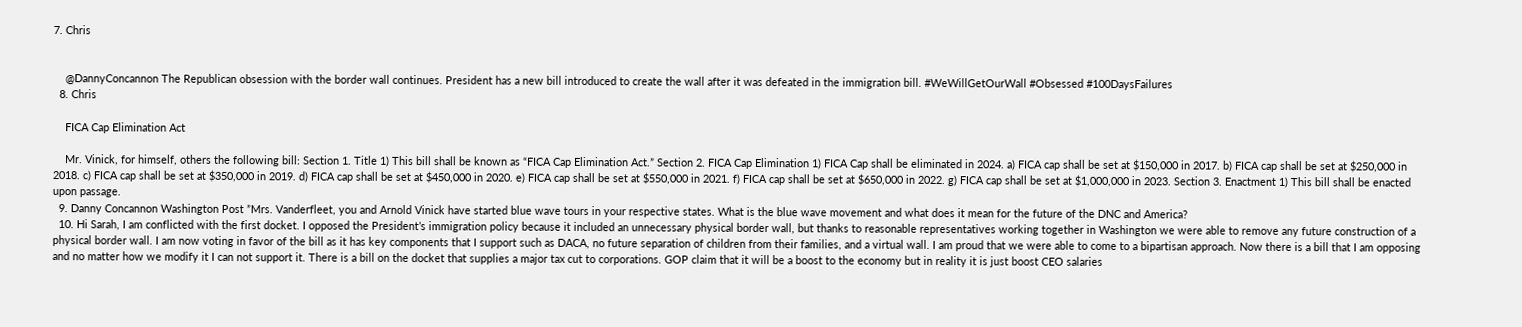7. Chris


    @DannyConcannon The Republican obsession with the border wall continues. President has a new bill introduced to create the wall after it was defeated in the immigration bill. #WeWillGetOurWall #Obsessed #100DaysFailures
  8. Chris

    FICA Cap Elimination Act

    Mr. Vinick, for himself, others the following bill: Section 1. Title 1) This bill shall be known as “FICA Cap Elimination Act.” Section 2. FICA Cap Elimination 1) FICA Cap shall be eliminated in 2024. a) FICA cap shall be set at $150,000 in 2017. b) FICA cap shall be set at $250,000 in 2018. c) FICA cap shall be set at $350,000 in 2019. d) FICA cap shall be set at $450,000 in 2020. e) FICA cap shall be set at $550,000 in 2021. f) FICA cap shall be set at $650,000 in 2022. g) FICA cap shall be set at $1,000,000 in 2023. Section 3. Enactment 1) This bill shall be enacted upon passage.
  9. Danny Concannon Washington Post ”Mrs. Vanderfleet, you and Arnold Vinick have started blue wave tours in your respective states. What is the blue wave movement and what does it mean for the future of the DNC and America?
  10. Hi Sarah, I am conflicted with the first docket. I opposed the President’s immigration policy because it included an unnecessary physical border wall, but thanks to reasonable representatives working together in Washington we were able to remove any future construction of a physical border wall. I am now voting in favor of the bill as it has key components that I support such as DACA, no future separation of children from their families, and a virtual wall. I am proud that we were able to come to a bipartisan approach. Now there is a bill that I am opposing and no matter how we modify it I can not support it. There is a bill on the docket that supplies a major tax cut to corporations. GOP claim that it will be a boost to the economy but in reality it is just boost CEO salaries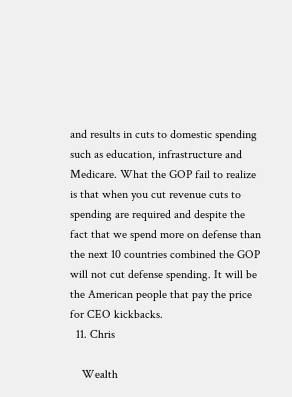and results in cuts to domestic spending such as education, infrastructure and Medicare. What the GOP fail to realize is that when you cut revenue cuts to spending are required and despite the fact that we spend more on defense than the next 10 countries combined the GOP will not cut defense spending. It will be the American people that pay the price for CEO kickbacks.
  11. Chris

    Wealth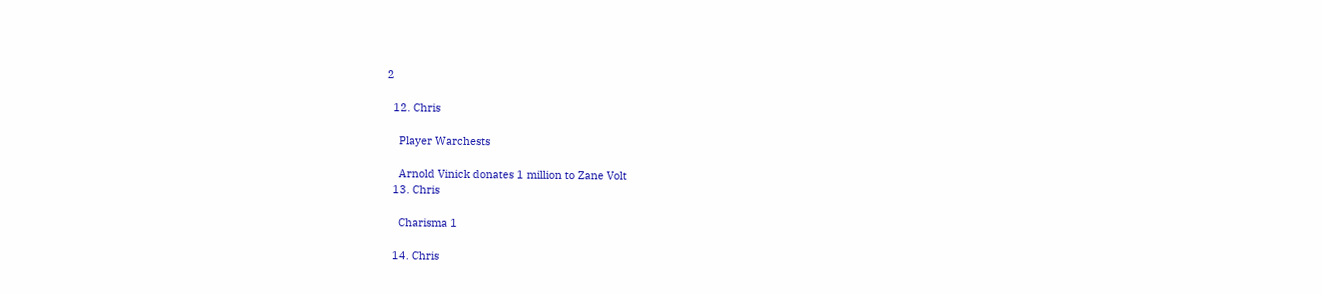2

  12. Chris

    Player Warchests

    Arnold Vinick donates 1 million to Zane Volt
  13. Chris

    Charisma 1

  14. Chris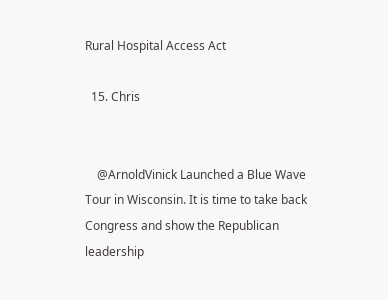Rural Hospital Access Act

  15. Chris


    @ArnoldVinick Launched a Blue Wave Tour in Wisconsin. It is time to take back Congress and show the Republican leadership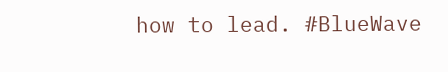how to lead. #BlueWave